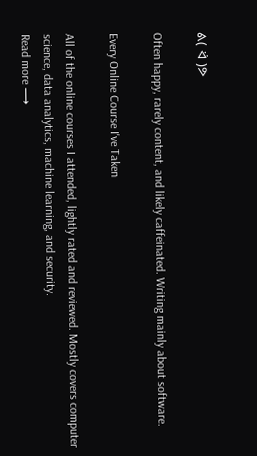ᕕ( ᐛ )ᕗ

Often happy, rarely content, and likely caffeinated. Writing mainly about software.

Every Online Course I've Taken

All of the online courses I attended, lightly rated and reviewed. Mostly covers computer science, data analytics, machine learning, and security.
Read more ⟶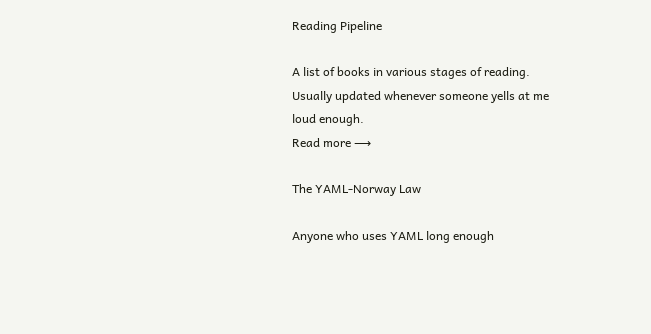Reading Pipeline

A list of books in various stages of reading. Usually updated whenever someone yells at me loud enough.
Read more ⟶

The YAML-Norway Law

Anyone who uses YAML long enough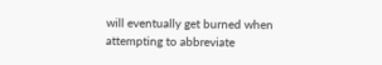will eventually get burned when attempting to abbreviate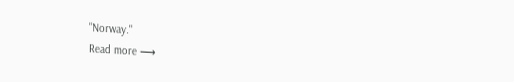"Norway."
Read more ⟶